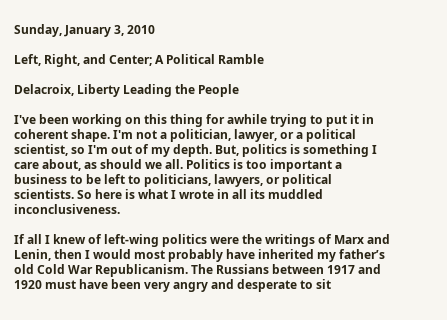Sunday, January 3, 2010

Left, Right, and Center; A Political Ramble

Delacroix, Liberty Leading the People

I've been working on this thing for awhile trying to put it in coherent shape. I'm not a politician, lawyer, or a political scientist, so I'm out of my depth. But, politics is something I care about, as should we all. Politics is too important a business to be left to politicians, lawyers, or political scientists. So here is what I wrote in all its muddled inconclusiveness.

If all I knew of left-wing politics were the writings of Marx and Lenin, then I would most probably have inherited my father’s old Cold War Republicanism. The Russians between 1917 and 1920 must have been very angry and desperate to sit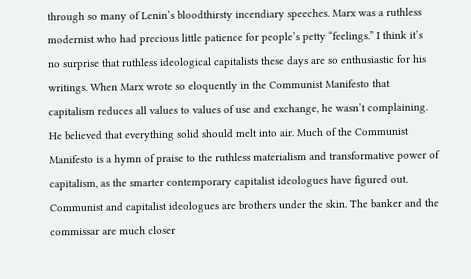through so many of Lenin’s bloodthirsty incendiary speeches. Marx was a ruthless modernist who had precious little patience for people’s petty “feelings.” I think it’s no surprise that ruthless ideological capitalists these days are so enthusiastic for his writings. When Marx wrote so eloquently in the Communist Manifesto that capitalism reduces all values to values of use and exchange, he wasn’t complaining. He believed that everything solid should melt into air. Much of the Communist Manifesto is a hymn of praise to the ruthless materialism and transformative power of capitalism, as the smarter contemporary capitalist ideologues have figured out. Communist and capitalist ideologues are brothers under the skin. The banker and the commissar are much closer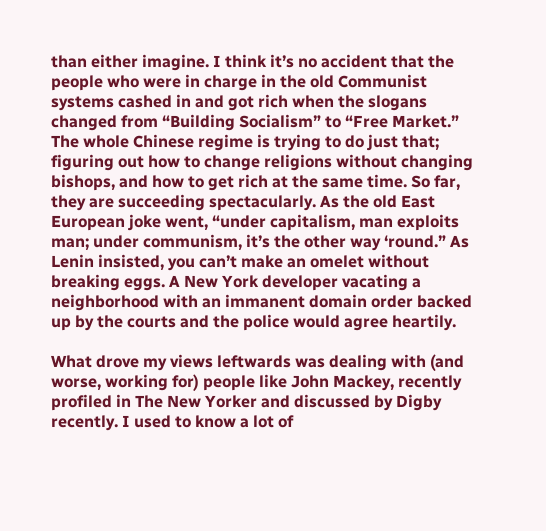than either imagine. I think it’s no accident that the people who were in charge in the old Communist systems cashed in and got rich when the slogans changed from “Building Socialism” to “Free Market.” The whole Chinese regime is trying to do just that; figuring out how to change religions without changing bishops, and how to get rich at the same time. So far, they are succeeding spectacularly. As the old East European joke went, “under capitalism, man exploits man; under communism, it’s the other way ‘round.” As Lenin insisted, you can’t make an omelet without breaking eggs. A New York developer vacating a neighborhood with an immanent domain order backed up by the courts and the police would agree heartily.

What drove my views leftwards was dealing with (and worse, working for) people like John Mackey, recently profiled in The New Yorker and discussed by Digby recently. I used to know a lot of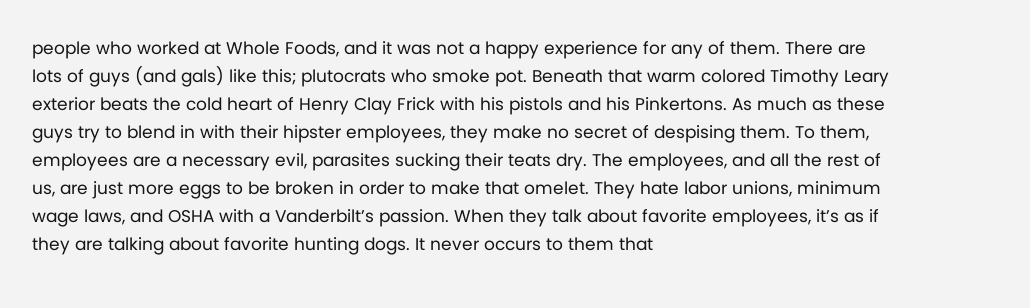people who worked at Whole Foods, and it was not a happy experience for any of them. There are lots of guys (and gals) like this; plutocrats who smoke pot. Beneath that warm colored Timothy Leary exterior beats the cold heart of Henry Clay Frick with his pistols and his Pinkertons. As much as these guys try to blend in with their hipster employees, they make no secret of despising them. To them, employees are a necessary evil, parasites sucking their teats dry. The employees, and all the rest of us, are just more eggs to be broken in order to make that omelet. They hate labor unions, minimum wage laws, and OSHA with a Vanderbilt’s passion. When they talk about favorite employees, it’s as if they are talking about favorite hunting dogs. It never occurs to them that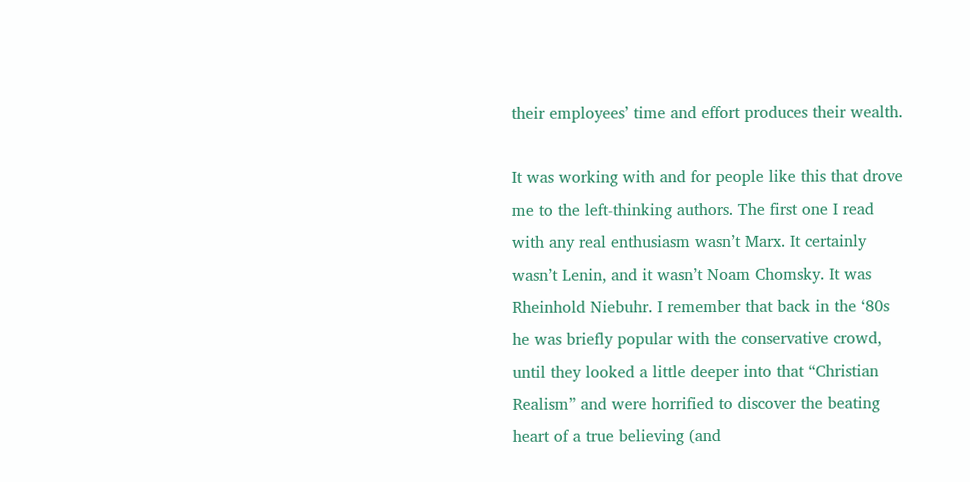their employees’ time and effort produces their wealth.

It was working with and for people like this that drove me to the left-thinking authors. The first one I read with any real enthusiasm wasn’t Marx. It certainly wasn’t Lenin, and it wasn’t Noam Chomsky. It was Rheinhold Niebuhr. I remember that back in the ‘80s he was briefly popular with the conservative crowd, until they looked a little deeper into that “Christian Realism” and were horrified to discover the beating heart of a true believing (and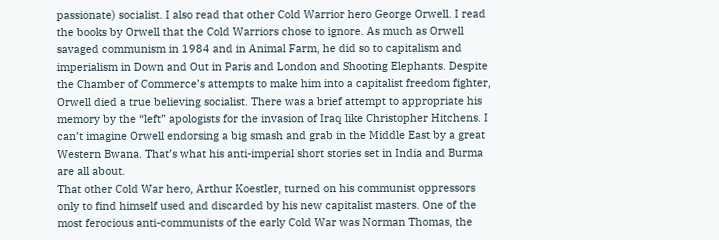passionate) socialist. I also read that other Cold Warrior hero George Orwell. I read the books by Orwell that the Cold Warriors chose to ignore. As much as Orwell savaged communism in 1984 and in Animal Farm, he did so to capitalism and imperialism in Down and Out in Paris and London and Shooting Elephants. Despite the Chamber of Commerce’s attempts to make him into a capitalist freedom fighter, Orwell died a true believing socialist. There was a brief attempt to appropriate his memory by the “left” apologists for the invasion of Iraq like Christopher Hitchens. I can’t imagine Orwell endorsing a big smash and grab in the Middle East by a great Western Bwana. That’s what his anti-imperial short stories set in India and Burma are all about.
That other Cold War hero, Arthur Koestler, turned on his communist oppressors only to find himself used and discarded by his new capitalist masters. One of the most ferocious anti-communists of the early Cold War was Norman Thomas, the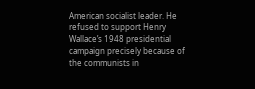American socialist leader. He refused to support Henry Wallace’s 1948 presidential campaign precisely because of the communists in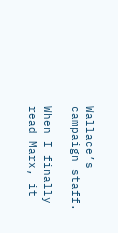Wallace’s campaign staff.

When I finally read Marx, it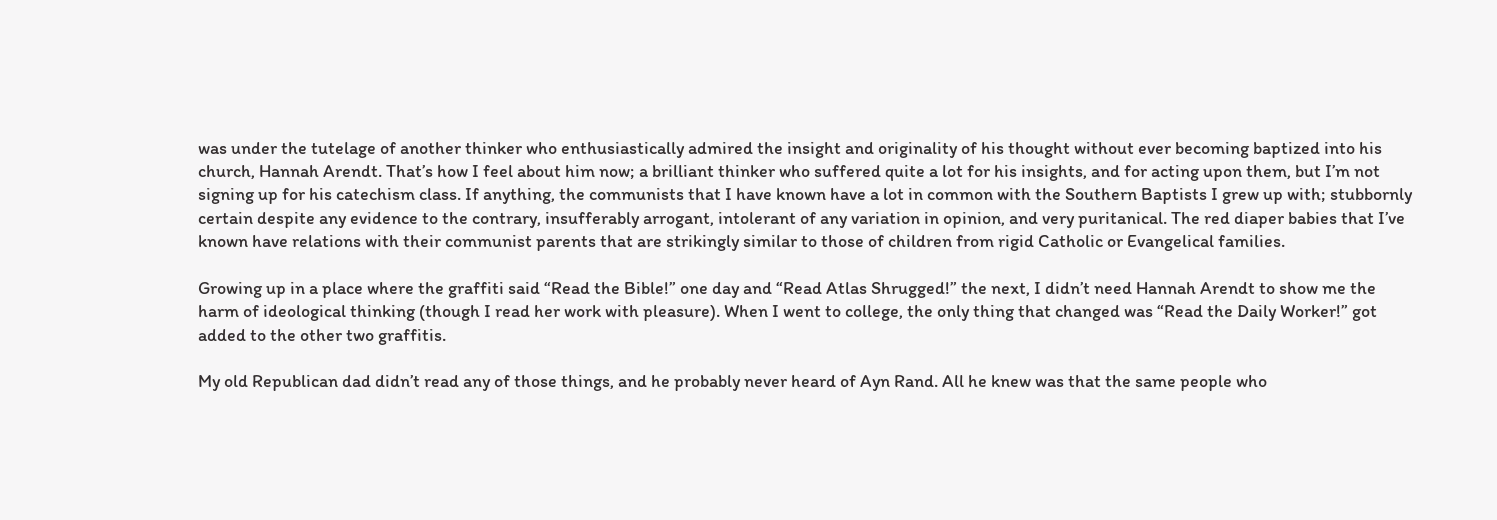was under the tutelage of another thinker who enthusiastically admired the insight and originality of his thought without ever becoming baptized into his church, Hannah Arendt. That’s how I feel about him now; a brilliant thinker who suffered quite a lot for his insights, and for acting upon them, but I’m not signing up for his catechism class. If anything, the communists that I have known have a lot in common with the Southern Baptists I grew up with; stubbornly certain despite any evidence to the contrary, insufferably arrogant, intolerant of any variation in opinion, and very puritanical. The red diaper babies that I’ve known have relations with their communist parents that are strikingly similar to those of children from rigid Catholic or Evangelical families.

Growing up in a place where the graffiti said “Read the Bible!” one day and “Read Atlas Shrugged!” the next, I didn’t need Hannah Arendt to show me the harm of ideological thinking (though I read her work with pleasure). When I went to college, the only thing that changed was “Read the Daily Worker!” got added to the other two graffitis.

My old Republican dad didn’t read any of those things, and he probably never heard of Ayn Rand. All he knew was that the same people who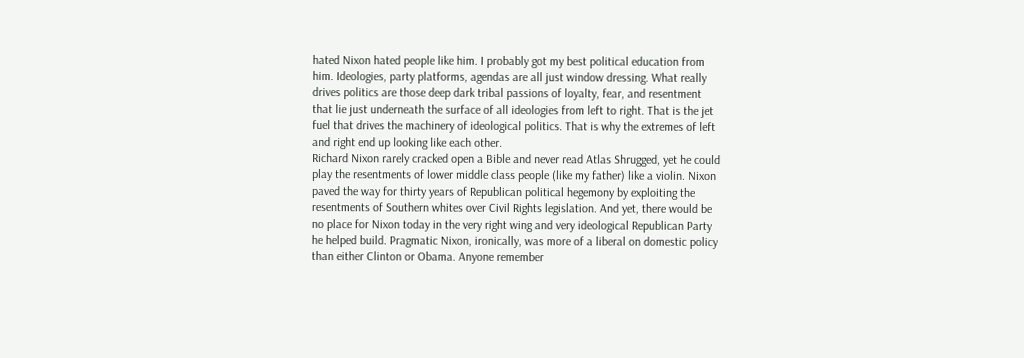hated Nixon hated people like him. I probably got my best political education from him. Ideologies, party platforms, agendas are all just window dressing. What really drives politics are those deep dark tribal passions of loyalty, fear, and resentment that lie just underneath the surface of all ideologies from left to right. That is the jet fuel that drives the machinery of ideological politics. That is why the extremes of left and right end up looking like each other.
Richard Nixon rarely cracked open a Bible and never read Atlas Shrugged, yet he could play the resentments of lower middle class people (like my father) like a violin. Nixon paved the way for thirty years of Republican political hegemony by exploiting the resentments of Southern whites over Civil Rights legislation. And yet, there would be no place for Nixon today in the very right wing and very ideological Republican Party he helped build. Pragmatic Nixon, ironically, was more of a liberal on domestic policy than either Clinton or Obama. Anyone remember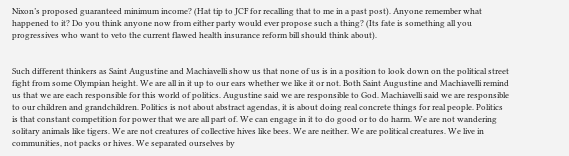Nixon’s proposed guaranteed minimum income? (Hat tip to JCF for recalling that to me in a past post). Anyone remember what happened to it? Do you think anyone now from either party would ever propose such a thing? (Its fate is something all you progressives who want to veto the current flawed health insurance reform bill should think about).


Such different thinkers as Saint Augustine and Machiavelli show us that none of us is in a position to look down on the political street fight from some Olympian height. We are all in it up to our ears whether we like it or not. Both Saint Augustine and Machiavelli remind us that we are each responsible for this world of politics. Augustine said we are responsible to God. Machiavelli said we are responsible to our children and grandchildren. Politics is not about abstract agendas, it is about doing real concrete things for real people. Politics is that constant competition for power that we are all part of. We can engage in it to do good or to do harm. We are not wandering solitary animals like tigers. We are not creatures of collective hives like bees. We are neither. We are political creatures. We live in communities, not packs or hives. We separated ourselves by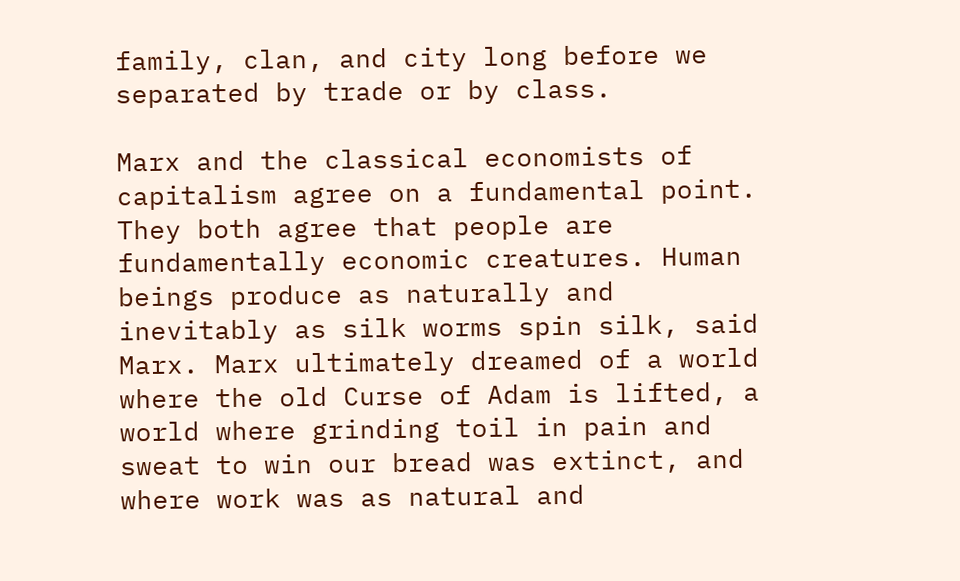family, clan, and city long before we separated by trade or by class.

Marx and the classical economists of capitalism agree on a fundamental point. They both agree that people are fundamentally economic creatures. Human beings produce as naturally and inevitably as silk worms spin silk, said Marx. Marx ultimately dreamed of a world where the old Curse of Adam is lifted, a world where grinding toil in pain and sweat to win our bread was extinct, and where work was as natural and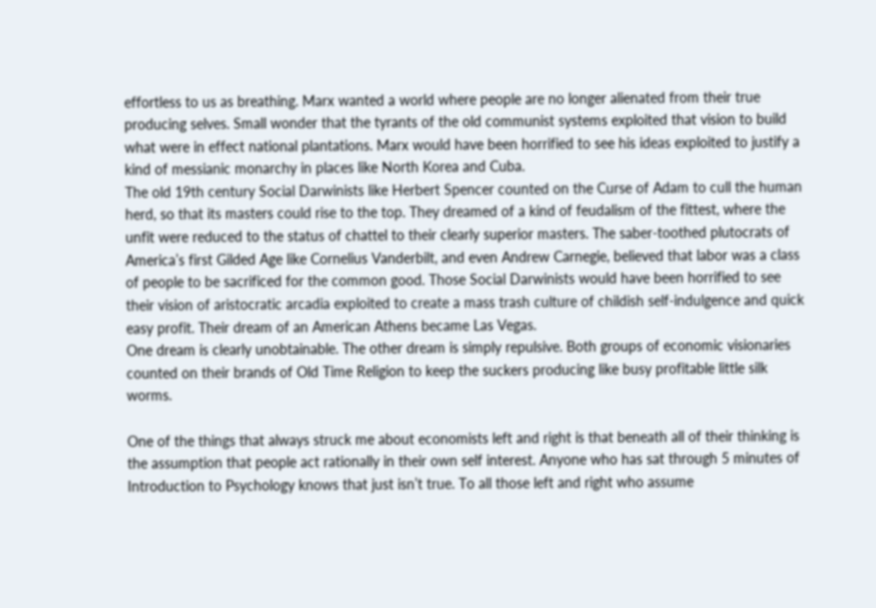effortless to us as breathing. Marx wanted a world where people are no longer alienated from their true producing selves. Small wonder that the tyrants of the old communist systems exploited that vision to build what were in effect national plantations. Marx would have been horrified to see his ideas exploited to justify a kind of messianic monarchy in places like North Korea and Cuba.
The old 19th century Social Darwinists like Herbert Spencer counted on the Curse of Adam to cull the human herd, so that its masters could rise to the top. They dreamed of a kind of feudalism of the fittest, where the unfit were reduced to the status of chattel to their clearly superior masters. The saber-toothed plutocrats of America’s first Gilded Age like Cornelius Vanderbilt, and even Andrew Carnegie, believed that labor was a class of people to be sacrificed for the common good. Those Social Darwinists would have been horrified to see their vision of aristocratic arcadia exploited to create a mass trash culture of childish self-indulgence and quick easy profit. Their dream of an American Athens became Las Vegas.
One dream is clearly unobtainable. The other dream is simply repulsive. Both groups of economic visionaries counted on their brands of Old Time Religion to keep the suckers producing like busy profitable little silk worms.

One of the things that always struck me about economists left and right is that beneath all of their thinking is the assumption that people act rationally in their own self interest. Anyone who has sat through 5 minutes of Introduction to Psychology knows that just isn’t true. To all those left and right who assume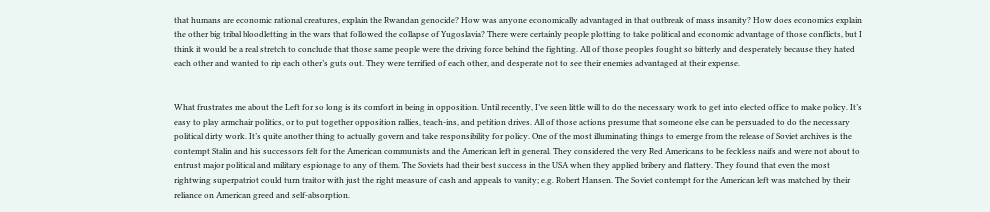that humans are economic rational creatures, explain the Rwandan genocide? How was anyone economically advantaged in that outbreak of mass insanity? How does economics explain the other big tribal bloodletting in the wars that followed the collapse of Yugoslavia? There were certainly people plotting to take political and economic advantage of those conflicts, but I think it would be a real stretch to conclude that those same people were the driving force behind the fighting. All of those peoples fought so bitterly and desperately because they hated each other and wanted to rip each other’s guts out. They were terrified of each other, and desperate not to see their enemies advantaged at their expense.


What frustrates me about the Left for so long is its comfort in being in opposition. Until recently, I’ve seen little will to do the necessary work to get into elected office to make policy. It’s easy to play armchair politics, or to put together opposition rallies, teach-ins, and petition drives. All of those actions presume that someone else can be persuaded to do the necessary political dirty work. It’s quite another thing to actually govern and take responsibility for policy. One of the most illuminating things to emerge from the release of Soviet archives is the contempt Stalin and his successors felt for the American communists and the American left in general. They considered the very Red Americans to be feckless naifs and were not about to entrust major political and military espionage to any of them. The Soviets had their best success in the USA when they applied bribery and flattery. They found that even the most rightwing superpatriot could turn traitor with just the right measure of cash and appeals to vanity; e.g. Robert Hansen. The Soviet contempt for the American left was matched by their reliance on American greed and self-absorption.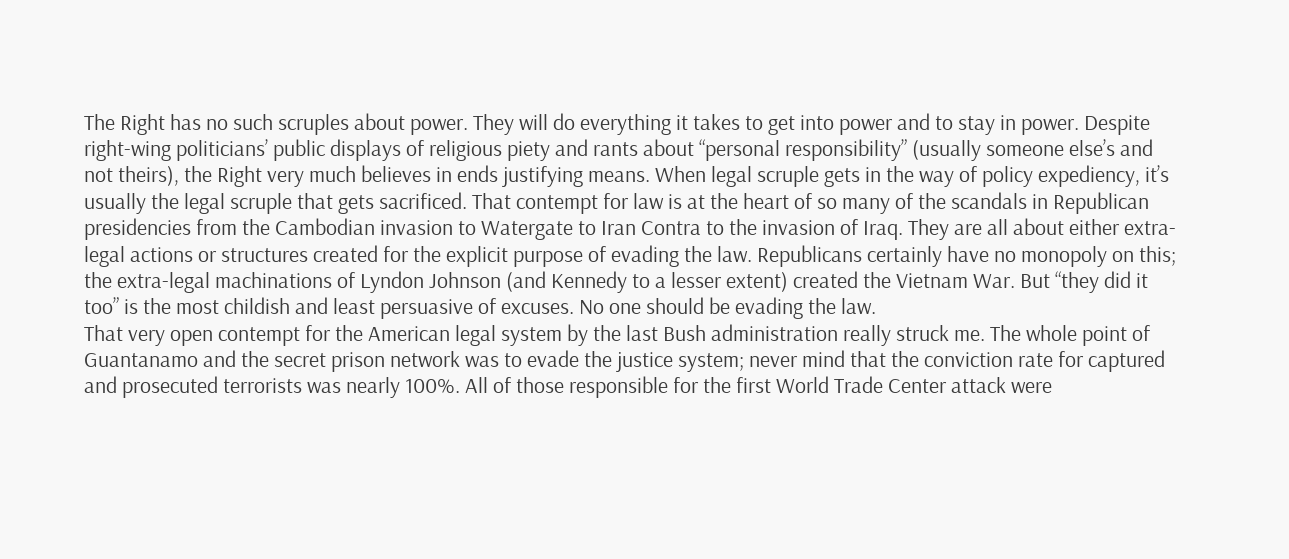The Right has no such scruples about power. They will do everything it takes to get into power and to stay in power. Despite right-wing politicians’ public displays of religious piety and rants about “personal responsibility” (usually someone else’s and not theirs), the Right very much believes in ends justifying means. When legal scruple gets in the way of policy expediency, it’s usually the legal scruple that gets sacrificed. That contempt for law is at the heart of so many of the scandals in Republican presidencies from the Cambodian invasion to Watergate to Iran Contra to the invasion of Iraq. They are all about either extra-legal actions or structures created for the explicit purpose of evading the law. Republicans certainly have no monopoly on this; the extra-legal machinations of Lyndon Johnson (and Kennedy to a lesser extent) created the Vietnam War. But “they did it too” is the most childish and least persuasive of excuses. No one should be evading the law.
That very open contempt for the American legal system by the last Bush administration really struck me. The whole point of Guantanamo and the secret prison network was to evade the justice system; never mind that the conviction rate for captured and prosecuted terrorists was nearly 100%. All of those responsible for the first World Trade Center attack were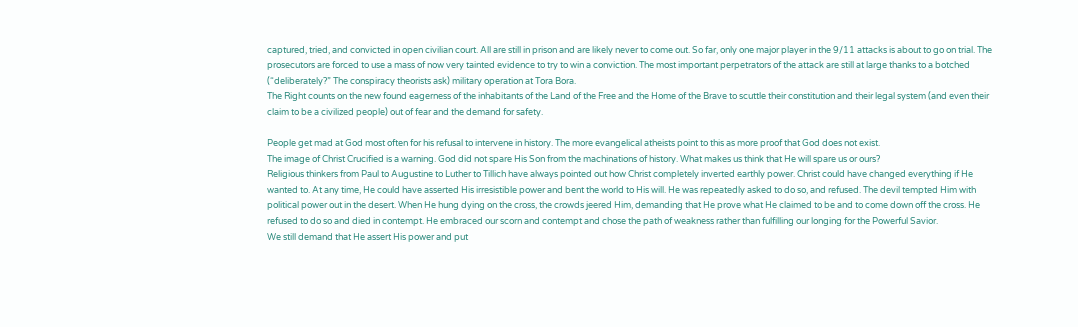captured, tried, and convicted in open civilian court. All are still in prison and are likely never to come out. So far, only one major player in the 9/11 attacks is about to go on trial. The prosecutors are forced to use a mass of now very tainted evidence to try to win a conviction. The most important perpetrators of the attack are still at large thanks to a botched (“deliberately?” The conspiracy theorists ask) military operation at Tora Bora.
The Right counts on the new found eagerness of the inhabitants of the Land of the Free and the Home of the Brave to scuttle their constitution and their legal system (and even their claim to be a civilized people) out of fear and the demand for safety.

People get mad at God most often for his refusal to intervene in history. The more evangelical atheists point to this as more proof that God does not exist.
The image of Christ Crucified is a warning. God did not spare His Son from the machinations of history. What makes us think that He will spare us or ours?
Religious thinkers from Paul to Augustine to Luther to Tillich have always pointed out how Christ completely inverted earthly power. Christ could have changed everything if He wanted to. At any time, He could have asserted His irresistible power and bent the world to His will. He was repeatedly asked to do so, and refused. The devil tempted Him with political power out in the desert. When He hung dying on the cross, the crowds jeered Him, demanding that He prove what He claimed to be and to come down off the cross. He refused to do so and died in contempt. He embraced our scorn and contempt and chose the path of weakness rather than fulfilling our longing for the Powerful Savior.
We still demand that He assert His power and put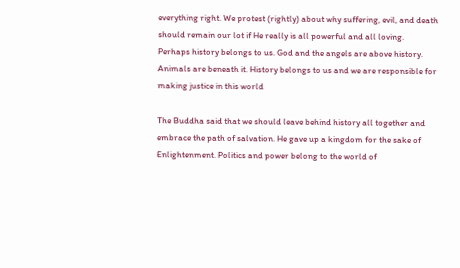everything right. We protest (rightly) about why suffering, evil, and death should remain our lot if He really is all powerful and all loving.
Perhaps history belongs to us. God and the angels are above history. Animals are beneath it. History belongs to us and we are responsible for making justice in this world

The Buddha said that we should leave behind history all together and embrace the path of salvation. He gave up a kingdom for the sake of Enlightenment. Politics and power belong to the world of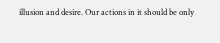illusion and desire. Our actions in it should be only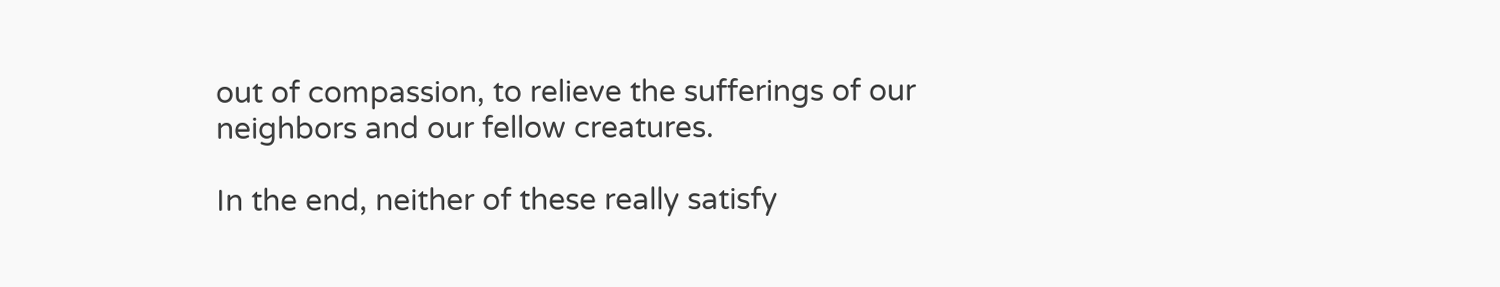out of compassion, to relieve the sufferings of our neighbors and our fellow creatures.

In the end, neither of these really satisfy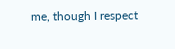me, though I respect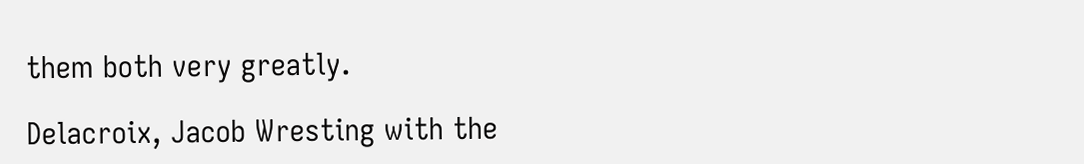them both very greatly.

Delacroix, Jacob Wresting with the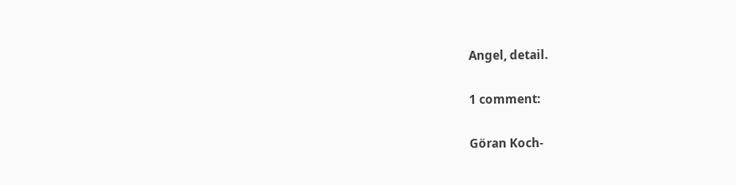Angel, detail.

1 comment:

Göran Koch-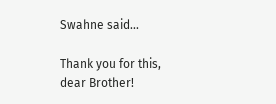Swahne said...

Thank you for this, dear Brother!